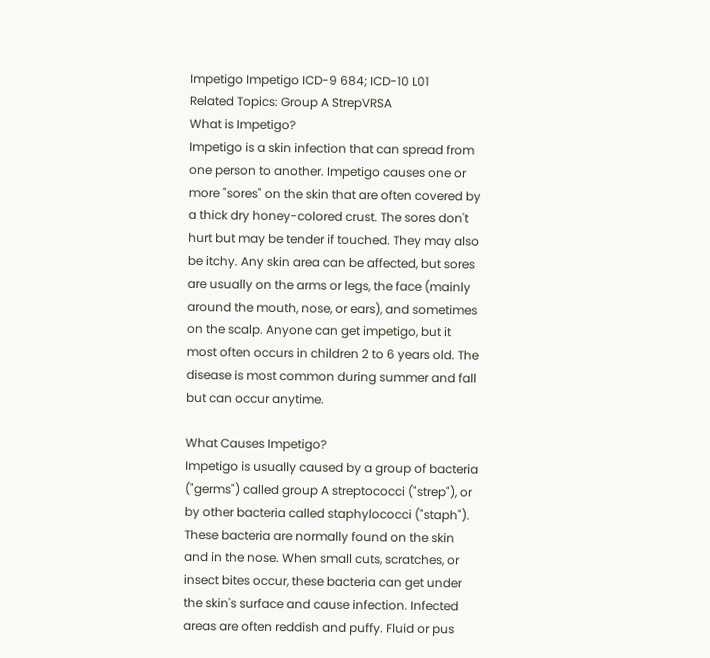Impetigo Impetigo ICD-9 684; ICD-10 L01
Related Topics: Group A StrepVRSA
What is Impetigo?
Impetigo is a skin infection that can spread from one person to another. Impetigo causes one or more "sores" on the skin that are often covered by a thick dry honey-colored crust. The sores don't hurt but may be tender if touched. They may also be itchy. Any skin area can be affected, but sores are usually on the arms or legs, the face (mainly around the mouth, nose, or ears), and sometimes on the scalp. Anyone can get impetigo, but it most often occurs in children 2 to 6 years old. The disease is most common during summer and fall but can occur anytime.

What Causes Impetigo?
Impetigo is usually caused by a group of bacteria ("germs") called group A streptococci ("strep"), or by other bacteria called staphylococci ("staph"). These bacteria are normally found on the skin and in the nose. When small cuts, scratches, or insect bites occur, these bacteria can get under the skin's surface and cause infection. Infected areas are often reddish and puffy. Fluid or pus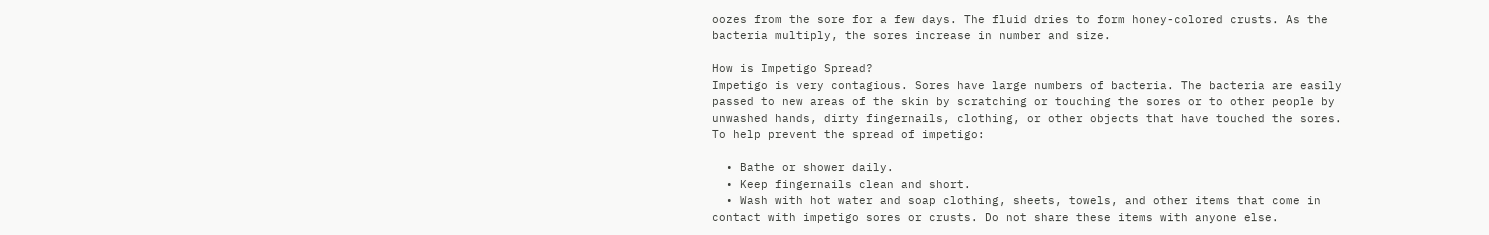oozes from the sore for a few days. The fluid dries to form honey-colored crusts. As the bacteria multiply, the sores increase in number and size.

How is Impetigo Spread?
Impetigo is very contagious. Sores have large numbers of bacteria. The bacteria are easily passed to new areas of the skin by scratching or touching the sores or to other people by unwashed hands, dirty fingernails, clothing, or other objects that have touched the sores. To help prevent the spread of impetigo:

  • Bathe or shower daily.
  • Keep fingernails clean and short.
  • Wash with hot water and soap clothing, sheets, towels, and other items that come in contact with impetigo sores or crusts. Do not share these items with anyone else.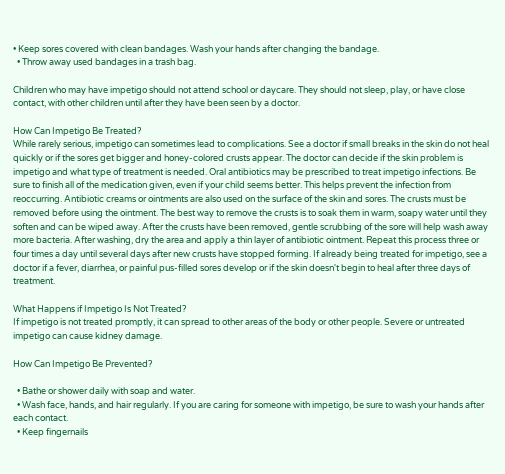• Keep sores covered with clean bandages. Wash your hands after changing the bandage.
  • Throw away used bandages in a trash bag.

Children who may have impetigo should not attend school or daycare. They should not sleep, play, or have close contact, with other children until after they have been seen by a doctor.

How Can Impetigo Be Treated?
While rarely serious, impetigo can sometimes lead to complications. See a doctor if small breaks in the skin do not heal quickly or if the sores get bigger and honey-colored crusts appear. The doctor can decide if the skin problem is impetigo and what type of treatment is needed. Oral antibiotics may be prescribed to treat impetigo infections. Be sure to finish all of the medication given, even if your child seems better. This helps prevent the infection from reoccurring. Antibiotic creams or ointments are also used on the surface of the skin and sores. The crusts must be removed before using the ointment. The best way to remove the crusts is to soak them in warm, soapy water until they soften and can be wiped away. After the crusts have been removed, gentle scrubbing of the sore will help wash away more bacteria. After washing, dry the area and apply a thin layer of antibiotic ointment. Repeat this process three or four times a day until several days after new crusts have stopped forming. If already being treated for impetigo, see a doctor if a fever, diarrhea, or painful pus-filled sores develop or if the skin doesn't begin to heal after three days of treatment.

What Happens if Impetigo Is Not Treated?
If impetigo is not treated promptly, it can spread to other areas of the body or other people. Severe or untreated impetigo can cause kidney damage.

How Can Impetigo Be Prevented?

  • Bathe or shower daily with soap and water.
  • Wash face, hands, and hair regularly. If you are caring for someone with impetigo, be sure to wash your hands after each contact.
  • Keep fingernails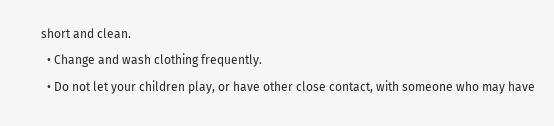short and clean.
  • Change and wash clothing frequently.
  • Do not let your children play, or have other close contact, with someone who may have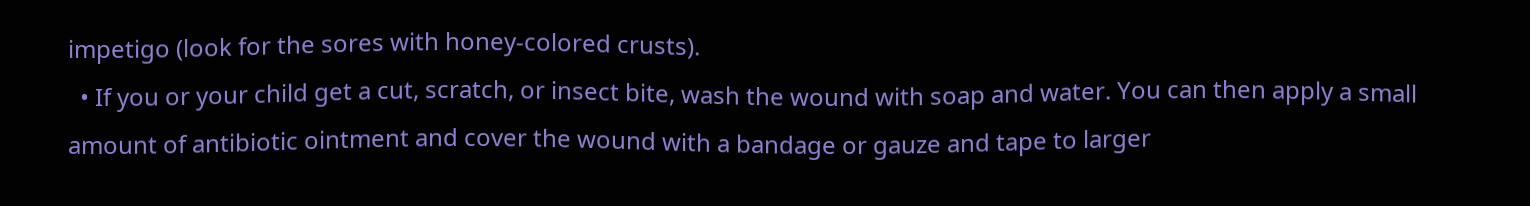impetigo (look for the sores with honey-colored crusts).
  • If you or your child get a cut, scratch, or insect bite, wash the wound with soap and water. You can then apply a small amount of antibiotic ointment and cover the wound with a bandage or gauze and tape to larger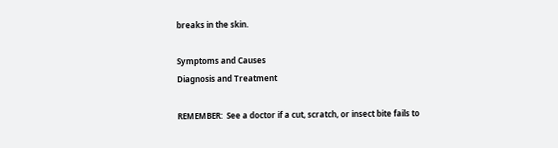breaks in the skin.

Symptoms and Causes
Diagnosis and Treatment

REMEMBER:  See a doctor if a cut, scratch, or insect bite fails to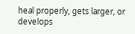heal properly, gets larger, or develops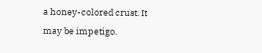a honey-colored crust. It may be impetigo.